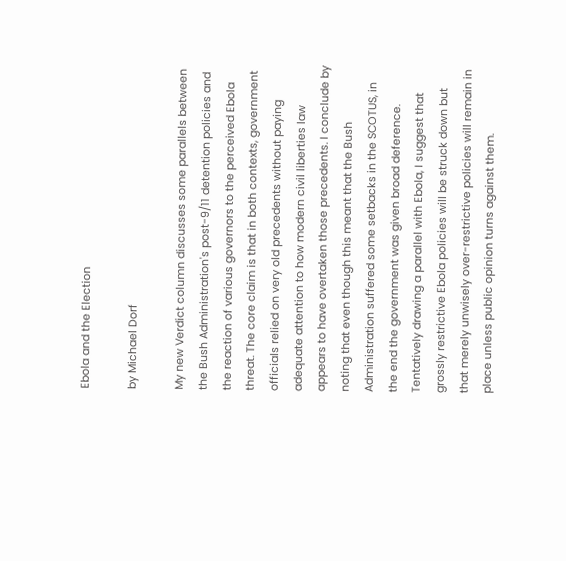Ebola and the Election

by Michael Dorf

My new Verdict column discusses some parallels between the Bush Administration's post-9/11 detention policies and the reaction of various governors to the perceived Ebola threat. The core claim is that in both contexts, government officials relied on very old precedents without paying adequate attention to how modern civil liberties law appears to have overtaken those precedents. I conclude by noting that even though this meant that the Bush Administration suffered some setbacks in the SCOTUS, in the end the government was given broad deference. Tentatively drawing a parallel with Ebola, I suggest that grossly restrictive Ebola policies will be struck down but that merely unwisely over-restrictive policies will remain in place unless public opinion turns against them.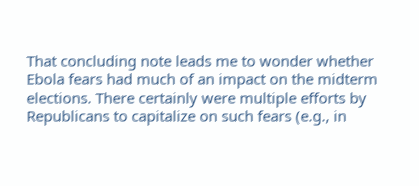That concluding note leads me to wonder whether Ebola fears had much of an impact on the midterm elections. There certainly were multiple efforts by Republicans to capitalize on such fears (e.g., in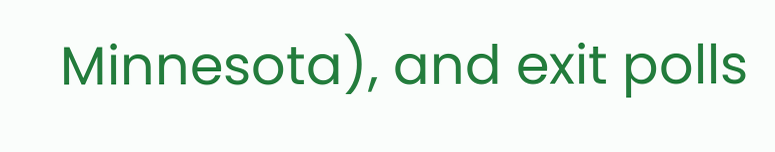Minnesota), and exit polls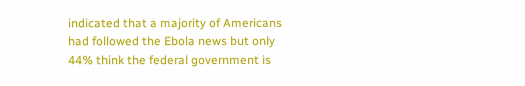indicated that a majority of Americans had followed the Ebola news but only 44% think the federal government is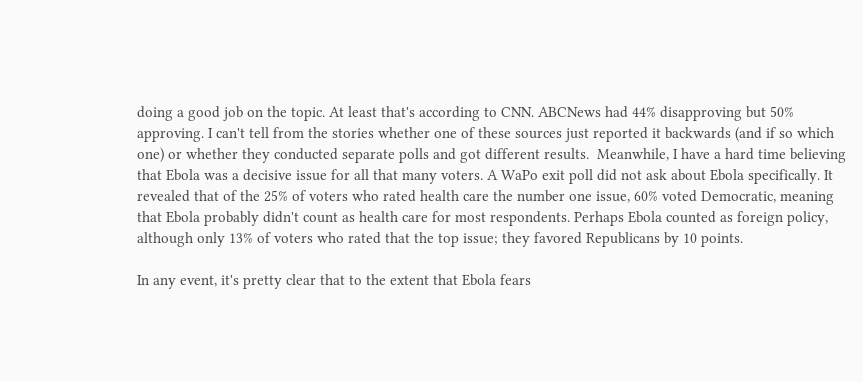doing a good job on the topic. At least that's according to CNN. ABCNews had 44% disapproving but 50% approving. I can't tell from the stories whether one of these sources just reported it backwards (and if so which one) or whether they conducted separate polls and got different results.  Meanwhile, I have a hard time believing that Ebola was a decisive issue for all that many voters. A WaPo exit poll did not ask about Ebola specifically. It revealed that of the 25% of voters who rated health care the number one issue, 60% voted Democratic, meaning that Ebola probably didn't count as health care for most respondents. Perhaps Ebola counted as foreign policy, although only 13% of voters who rated that the top issue; they favored Republicans by 10 points.

In any event, it's pretty clear that to the extent that Ebola fears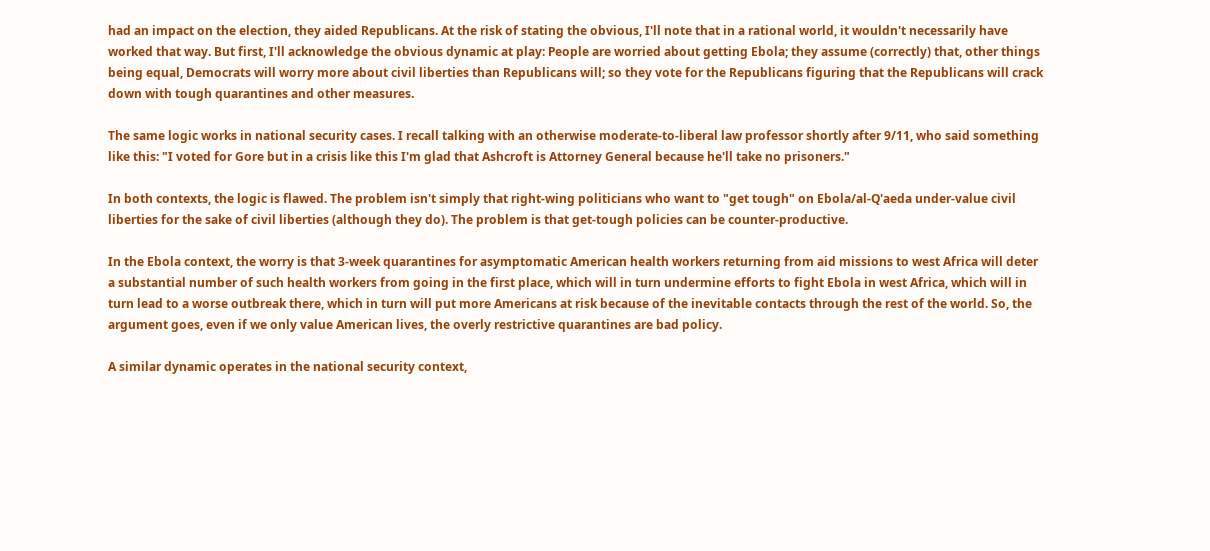had an impact on the election, they aided Republicans. At the risk of stating the obvious, I'll note that in a rational world, it wouldn't necessarily have worked that way. But first, I'll acknowledge the obvious dynamic at play: People are worried about getting Ebola; they assume (correctly) that, other things being equal, Democrats will worry more about civil liberties than Republicans will; so they vote for the Republicans figuring that the Republicans will crack down with tough quarantines and other measures.

The same logic works in national security cases. I recall talking with an otherwise moderate-to-liberal law professor shortly after 9/11, who said something like this: "I voted for Gore but in a crisis like this I'm glad that Ashcroft is Attorney General because he'll take no prisoners."

In both contexts, the logic is flawed. The problem isn't simply that right-wing politicians who want to "get tough" on Ebola/al-Q'aeda under-value civil liberties for the sake of civil liberties (although they do). The problem is that get-tough policies can be counter-productive.

In the Ebola context, the worry is that 3-week quarantines for asymptomatic American health workers returning from aid missions to west Africa will deter a substantial number of such health workers from going in the first place, which will in turn undermine efforts to fight Ebola in west Africa, which will in turn lead to a worse outbreak there, which in turn will put more Americans at risk because of the inevitable contacts through the rest of the world. So, the argument goes, even if we only value American lives, the overly restrictive quarantines are bad policy.

A similar dynamic operates in the national security context,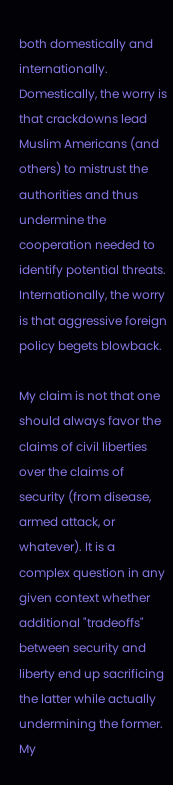both domestically and internationally. Domestically, the worry is that crackdowns lead Muslim Americans (and others) to mistrust the authorities and thus undermine the cooperation needed to identify potential threats. Internationally, the worry is that aggressive foreign policy begets blowback.

My claim is not that one should always favor the claims of civil liberties over the claims of security (from disease, armed attack, or whatever). It is a complex question in any given context whether additional "tradeoffs" between security and liberty end up sacrificing the latter while actually undermining the former. My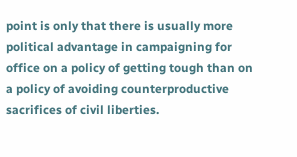point is only that there is usually more political advantage in campaigning for office on a policy of getting tough than on a policy of avoiding counterproductive sacrifices of civil liberties.